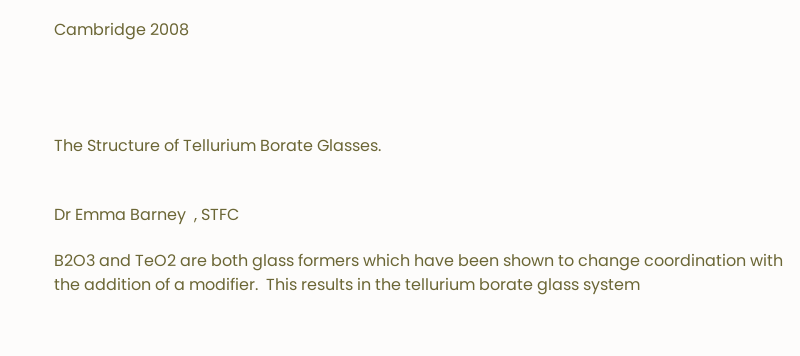Cambridge 2008




The Structure of Tellurium Borate Glasses.


Dr Emma Barney  , STFC

B2O3 and TeO2 are both glass formers which have been shown to change coordination with the addition of a modifier.  This results in the tellurium borate glass system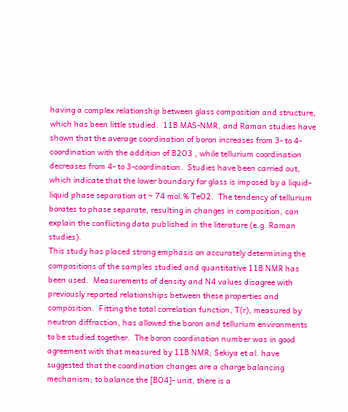having a complex relationship between glass composition and structure, which has been little studied.  11B MAS-NMR, and Raman studies have shown that the average coordination of boron increases from 3- to 4-coordination with the addition of B2O3 , while tellurium coordination decreases from 4- to 3-coordination.  Studies have been carried out, which indicate that the lower boundary for glass is imposed by a liquid-liquid phase separation at ~ 74 mol.% TeO2.  The tendency of tellurium borates to phase separate, resulting in changes in composition, can explain the conflicting data published in the literature (e.g. Raman studies).
This study has placed strong emphasis on accurately determining the compositions of the samples studied and quantitative 11B NMR has been used.  Measurements of density and N4 values disagree with previously reported relationships between these properties and composition.  Fitting the total correlation function, T(r), measured by neutron diffraction, has allowed the boron and tellurium environments to be studied together.  The boron coordination number was in good agreement with that measured by 11B NMR; Sekiya et al. have suggested that the coordination changes are a charge balancing mechanism; to balance the [BO4]- unit, there is a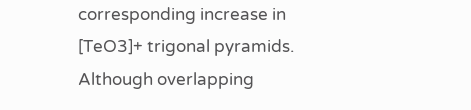corresponding increase in [TeO3]+ trigonal pyramids.  Although overlapping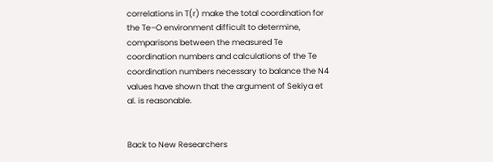correlations in T(r) make the total coordination for the Te–O environment difficult to determine, comparisons between the measured Te coordination numbers and calculations of the Te coordination numbers necessary to balance the N4 values have shown that the argument of Sekiya et al. is reasonable.


Back to New Researchers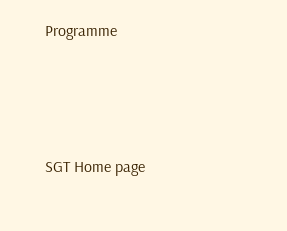Programme




SGT Home page